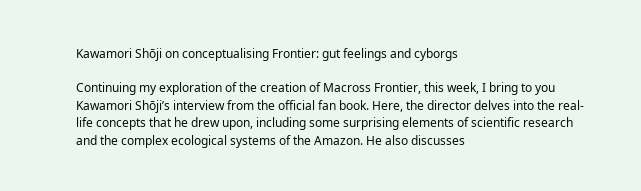Kawamori Shōji on conceptualising Frontier: gut feelings and cyborgs

Continuing my exploration of the creation of Macross Frontier, this week, I bring to you Kawamori Shōji’s interview from the official fan book. Here, the director delves into the real-life concepts that he drew upon, including some surprising elements of scientific research and the complex ecological systems of the Amazon. He also discusses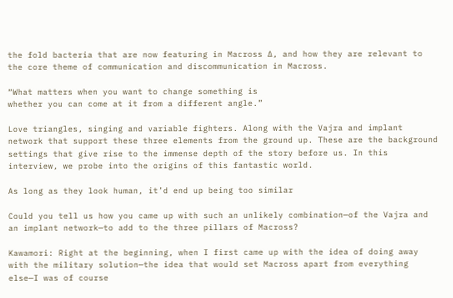the fold bacteria that are now featuring in Macross ∆, and how they are relevant to the core theme of communication and discommunication in Macross.

“What matters when you want to change something is
whether you can come at it from a different angle.”

Love triangles, singing and variable fighters. Along with the Vajra and implant network that support these three elements from the ground up. These are the background settings that give rise to the immense depth of the story before us. In this interview, we probe into the origins of this fantastic world.

As long as they look human, it’d end up being too similar

Could you tell us how you came up with such an unlikely combination—of the Vajra and an implant network—to add to the three pillars of Macross?

Kawamori: Right at the beginning, when I first came up with the idea of doing away with the military solution—the idea that would set Macross apart from everything else—I was of course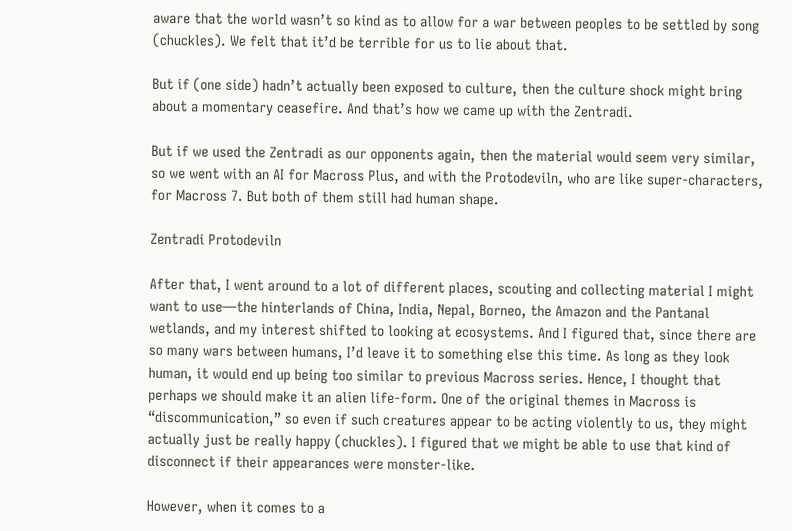aware that the world wasn’t so kind as to allow for a war between peoples to be settled by song (chuckles). We felt that it’d be terrible for us to lie about that.

But if (one side) hadn’t actually been exposed to culture, then the culture shock might bring about a momentary ceasefire. And that’s how we came up with the Zentradi.

But if we used the Zentradi as our opponents again, then the material would seem very similar, so we went with an AI for Macross Plus, and with the Protodeviln, who are like super-characters, for Macross 7. But both of them still had human shape.

Zentradi Protodeviln

After that, I went around to a lot of different places, scouting and collecting material I might want to use—the hinterlands of China, India, Nepal, Borneo, the Amazon and the Pantanal wetlands, and my interest shifted to looking at ecosystems. And I figured that, since there are so many wars between humans, I’d leave it to something else this time. As long as they look human, it would end up being too similar to previous Macross series. Hence, I thought that perhaps we should make it an alien life-form. One of the original themes in Macross is “discommunication,” so even if such creatures appear to be acting violently to us, they might actually just be really happy (chuckles). I figured that we might be able to use that kind of disconnect if their appearances were monster-like.

However, when it comes to a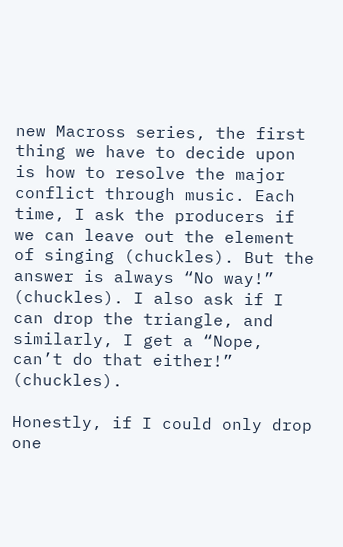new Macross series, the first thing we have to decide upon is how to resolve the major conflict through music. Each time, I ask the producers if we can leave out the element of singing (chuckles). But the answer is always “No way!” (chuckles). I also ask if I can drop the triangle, and similarly, I get a “Nope, can’t do that either!” (chuckles).

Honestly, if I could only drop one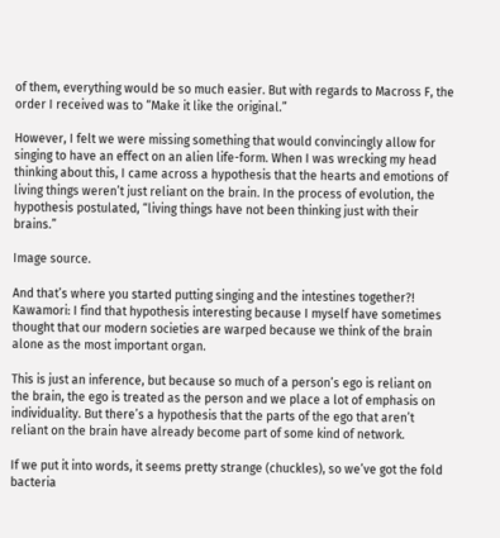of them, everything would be so much easier. But with regards to Macross F, the order I received was to “Make it like the original.”

However, I felt we were missing something that would convincingly allow for singing to have an effect on an alien life-form. When I was wrecking my head thinking about this, I came across a hypothesis that the hearts and emotions of living things weren’t just reliant on the brain. In the process of evolution, the hypothesis postulated, “living things have not been thinking just with their brains.”

Image source.

And that’s where you started putting singing and the intestines together?!
Kawamori: I find that hypothesis interesting because I myself have sometimes thought that our modern societies are warped because we think of the brain alone as the most important organ.

This is just an inference, but because so much of a person’s ego is reliant on the brain, the ego is treated as the person and we place a lot of emphasis on individuality. But there’s a hypothesis that the parts of the ego that aren’t reliant on the brain have already become part of some kind of network.

If we put it into words, it seems pretty strange (chuckles), so we’ve got the fold bacteria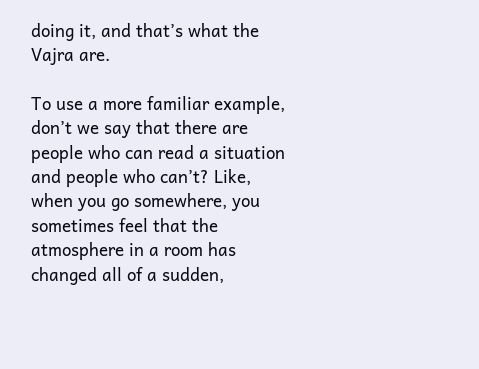doing it, and that’s what the Vajra are.

To use a more familiar example, don’t we say that there are people who can read a situation and people who can’t? Like, when you go somewhere, you sometimes feel that the atmosphere in a room has changed all of a sudden,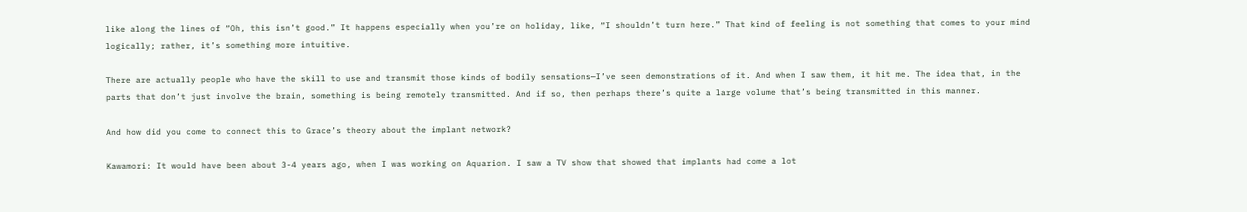like along the lines of “Oh, this isn’t good.” It happens especially when you’re on holiday, like, “I shouldn’t turn here.” That kind of feeling is not something that comes to your mind logically; rather, it’s something more intuitive.

There are actually people who have the skill to use and transmit those kinds of bodily sensations—I’ve seen demonstrations of it. And when I saw them, it hit me. The idea that, in the parts that don’t just involve the brain, something is being remotely transmitted. And if so, then perhaps there’s quite a large volume that’s being transmitted in this manner.

And how did you come to connect this to Grace’s theory about the implant network?

Kawamori: It would have been about 3-4 years ago, when I was working on Aquarion. I saw a TV show that showed that implants had come a lot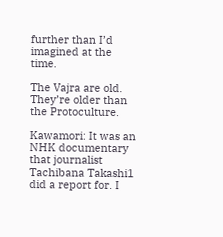further than I’d imagined at the time.

The Vajra are old. They’re older than the Protoculture.

Kawamori: It was an NHK documentary that journalist Tachibana Takashi1 did a report for. I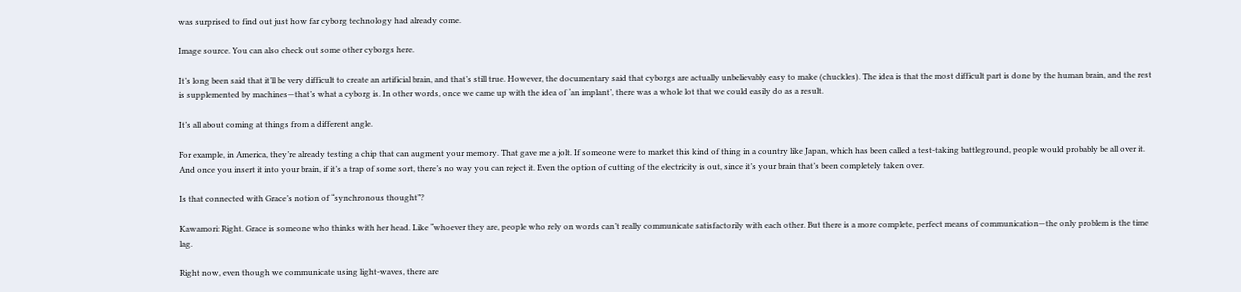was surprised to find out just how far cyborg technology had already come.

Image source. You can also check out some other cyborgs here.

It’s long been said that it’ll be very difficult to create an artificial brain, and that’s still true. However, the documentary said that cyborgs are actually unbelievably easy to make (chuckles). The idea is that the most difficult part is done by the human brain, and the rest is supplemented by machines—that’s what a cyborg is. In other words, once we came up with the idea of ‘an implant’, there was a whole lot that we could easily do as a result.

It’s all about coming at things from a different angle.

For example, in America, they’re already testing a chip that can augment your memory. That gave me a jolt. If someone were to market this kind of thing in a country like Japan, which has been called a test-taking battleground, people would probably be all over it. And once you insert it into your brain, if it’s a trap of some sort, there’s no way you can reject it. Even the option of cutting of the electricity is out, since it’s your brain that’s been completely taken over.

Is that connected with Grace’s notion of “synchronous thought”?

Kawamori: Right. Grace is someone who thinks with her head. Like “whoever they are, people who rely on words can’t really communicate satisfactorily with each other. But there is a more complete, perfect means of communication—the only problem is the time lag.

Right now, even though we communicate using light-waves, there are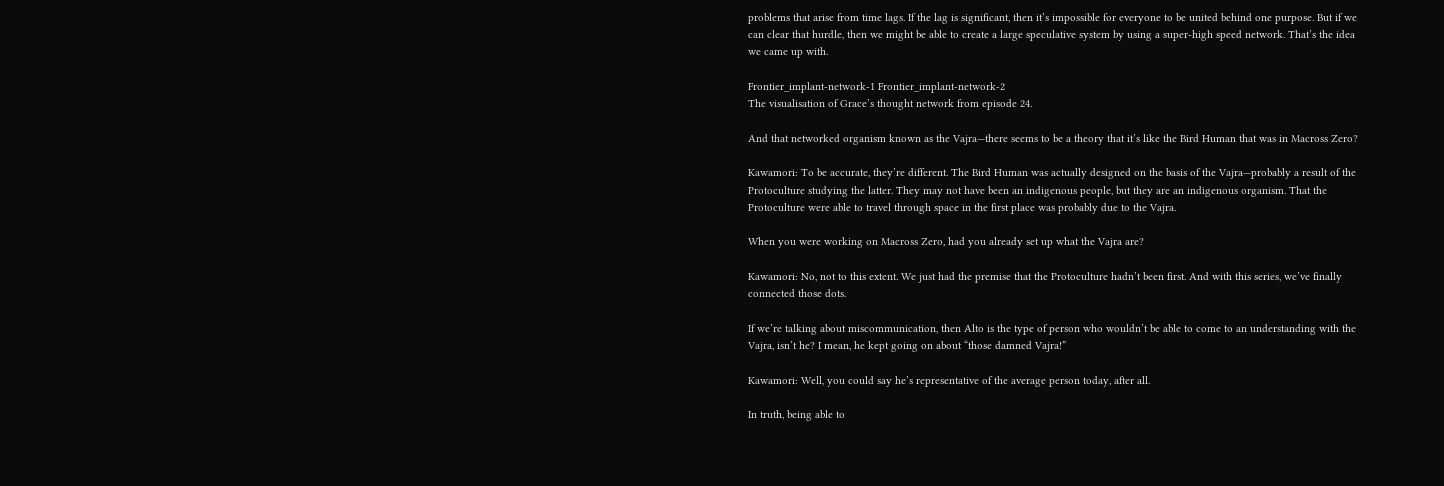problems that arise from time lags. If the lag is significant, then it’s impossible for everyone to be united behind one purpose. But if we can clear that hurdle, then we might be able to create a large speculative system by using a super-high speed network. That’s the idea we came up with.

Frontier_implant-network-1 Frontier_implant-network-2
The visualisation of Grace’s thought network from episode 24.

And that networked organism known as the Vajra—there seems to be a theory that it’s like the Bird Human that was in Macross Zero?

Kawamori: To be accurate, they’re different. The Bird Human was actually designed on the basis of the Vajra—probably a result of the Protoculture studying the latter. They may not have been an indigenous people, but they are an indigenous organism. That the Protoculture were able to travel through space in the first place was probably due to the Vajra.

When you were working on Macross Zero, had you already set up what the Vajra are?

Kawamori: No, not to this extent. We just had the premise that the Protoculture hadn’t been first. And with this series, we’ve finally connected those dots.

If we’re talking about miscommunication, then Alto is the type of person who wouldn’t be able to come to an understanding with the Vajra, isn’t he? I mean, he kept going on about “those damned Vajra!”

Kawamori: Well, you could say he’s representative of the average person today, after all.

In truth, being able to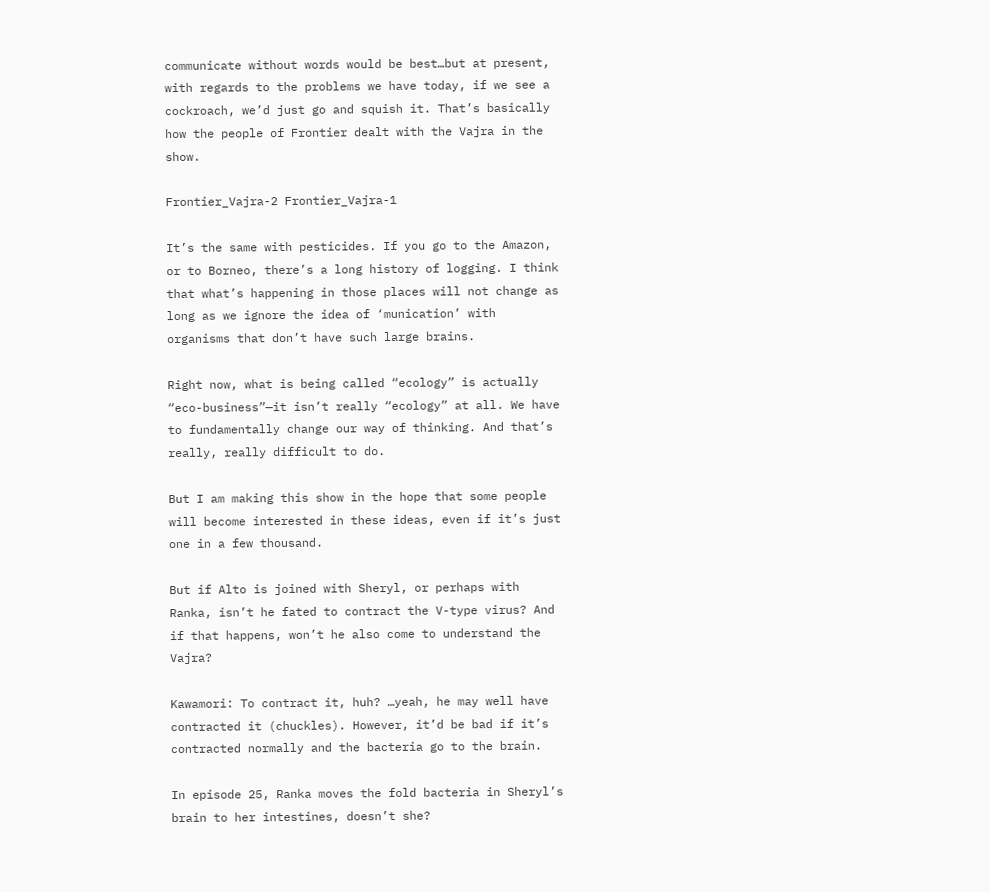communicate without words would be best…but at present, with regards to the problems we have today, if we see a cockroach, we’d just go and squish it. That’s basically how the people of Frontier dealt with the Vajra in the show.

Frontier_Vajra-2 Frontier_Vajra-1

It’s the same with pesticides. If you go to the Amazon, or to Borneo, there’s a long history of logging. I think that what’s happening in those places will not change as long as we ignore the idea of ‘munication’ with organisms that don’t have such large brains.

Right now, what is being called “ecology” is actually “eco-business”—it isn’t really “ecology” at all. We have to fundamentally change our way of thinking. And that’s really, really difficult to do.

But I am making this show in the hope that some people will become interested in these ideas, even if it’s just one in a few thousand.

But if Alto is joined with Sheryl, or perhaps with Ranka, isn’t he fated to contract the V-type virus? And if that happens, won’t he also come to understand the Vajra?

Kawamori: To contract it, huh? …yeah, he may well have contracted it (chuckles). However, it’d be bad if it’s contracted normally and the bacteria go to the brain.

In episode 25, Ranka moves the fold bacteria in Sheryl’s brain to her intestines, doesn’t she?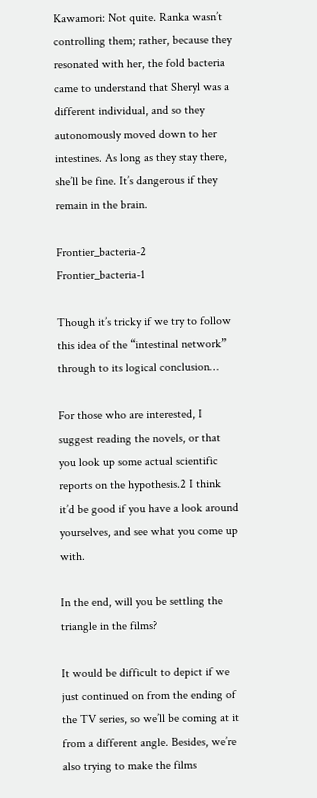Kawamori: Not quite. Ranka wasn’t controlling them; rather, because they resonated with her, the fold bacteria came to understand that Sheryl was a different individual, and so they autonomously moved down to her intestines. As long as they stay there, she’ll be fine. It’s dangerous if they remain in the brain.

Frontier_bacteria-2 Frontier_bacteria-1

Though it’s tricky if we try to follow this idea of the “intestinal network” through to its logical conclusion…

For those who are interested, I suggest reading the novels, or that you look up some actual scientific reports on the hypothesis.2 I think it’d be good if you have a look around yourselves, and see what you come up with.

In the end, will you be settling the triangle in the films?

It would be difficult to depict if we just continued on from the ending of the TV series, so we’ll be coming at it from a different angle. Besides, we’re also trying to make the films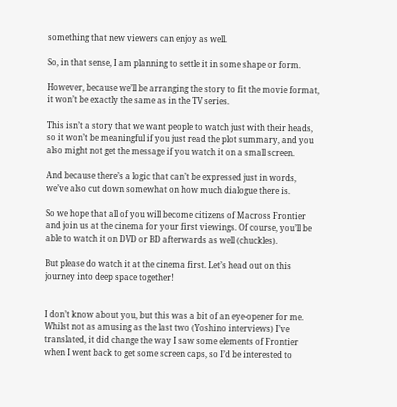something that new viewers can enjoy as well.

So, in that sense, I am planning to settle it in some shape or form.

However, because we’ll be arranging the story to fit the movie format, it won’t be exactly the same as in the TV series.

This isn’t a story that we want people to watch just with their heads, so it won’t be meaningful if you just read the plot summary, and you also might not get the message if you watch it on a small screen.

And because there’s a logic that can’t be expressed just in words, we’ve also cut down somewhat on how much dialogue there is.

So we hope that all of you will become citizens of Macross Frontier and join us at the cinema for your first viewings. Of course, you’ll be able to watch it on DVD or BD afterwards as well (chuckles).

But please do watch it at the cinema first. Let’s head out on this journey into deep space together!


I don’t know about you, but this was a bit of an eye-opener for me. Whilst not as amusing as the last two (Yoshino interviews) I’ve translated, it did change the way I saw some elements of Frontier when I went back to get some screen caps, so I’d be interested to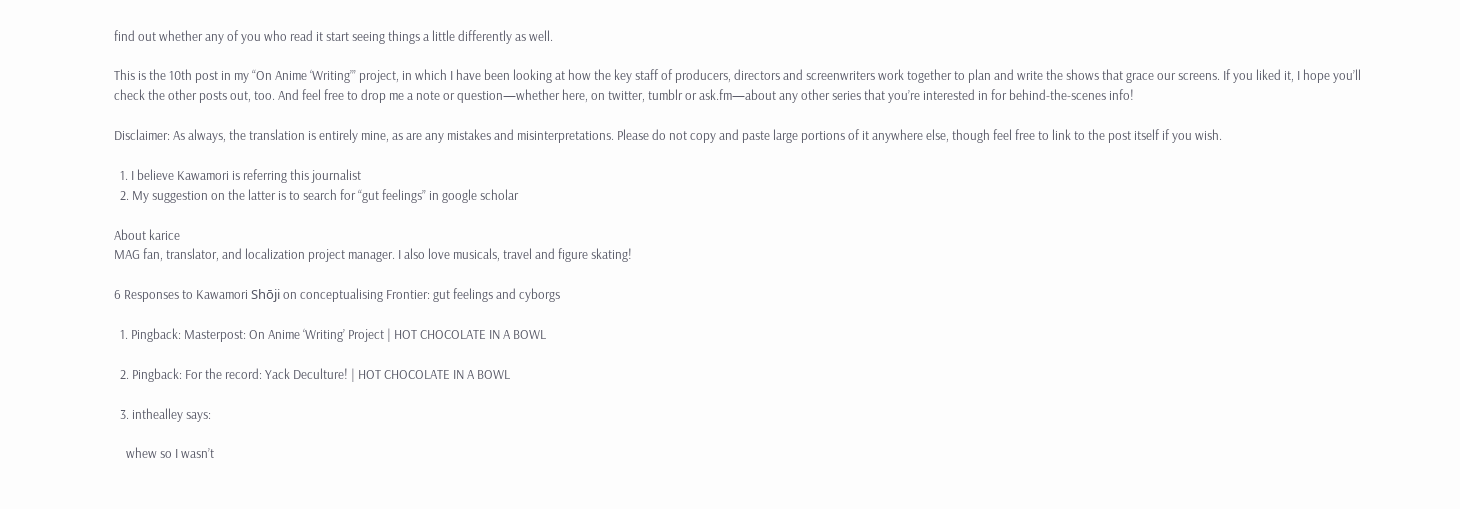find out whether any of you who read it start seeing things a little differently as well.

This is the 10th post in my “On Anime ‘Writing’” project, in which I have been looking at how the key staff of producers, directors and screenwriters work together to plan and write the shows that grace our screens. If you liked it, I hope you’ll check the other posts out, too. And feel free to drop me a note or question—whether here, on twitter, tumblr or ask.fm—about any other series that you’re interested in for behind-the-scenes info!

Disclaimer: As always, the translation is entirely mine, as are any mistakes and misinterpretations. Please do not copy and paste large portions of it anywhere else, though feel free to link to the post itself if you wish.

  1. I believe Kawamori is referring this journalist
  2. My suggestion on the latter is to search for “gut feelings” in google scholar

About karice
MAG fan, translator, and localization project manager. I also love musicals, travel and figure skating!

6 Responses to Kawamori Shōji on conceptualising Frontier: gut feelings and cyborgs

  1. Pingback: Masterpost: On Anime ‘Writing’ Project | HOT CHOCOLATE IN A BOWL

  2. Pingback: For the record: Yack Deculture! | HOT CHOCOLATE IN A BOWL

  3. inthealley says:

    whew so I wasn’t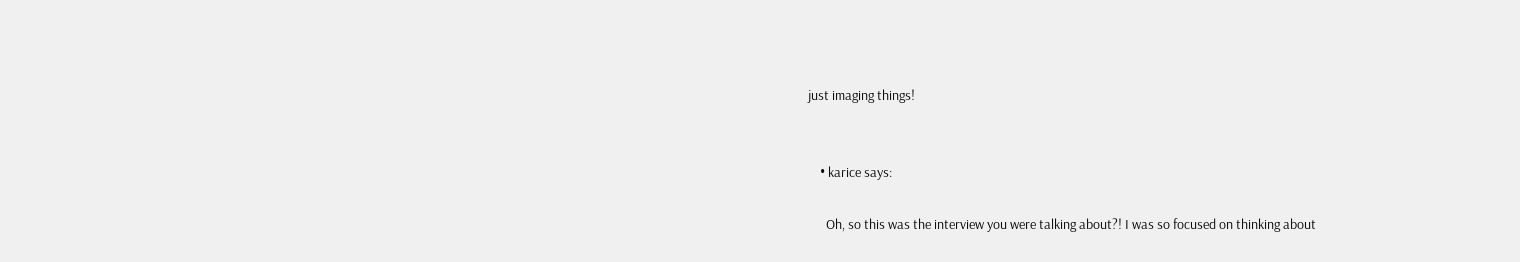just imaging things!


    • karice says:

      Oh, so this was the interview you were talking about?! I was so focused on thinking about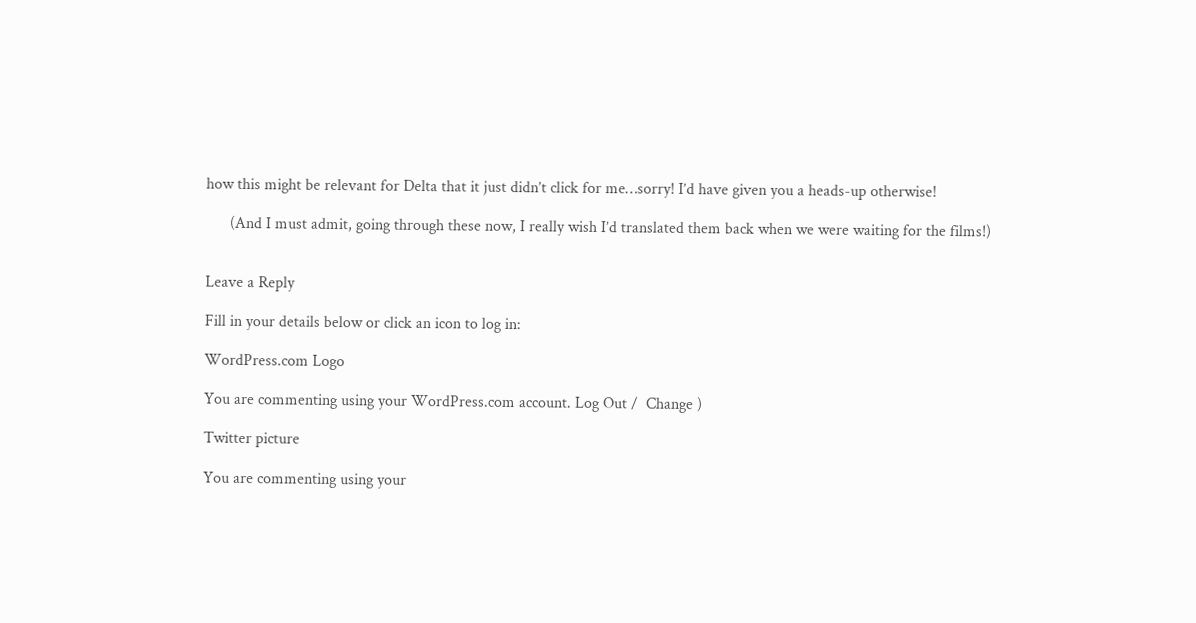how this might be relevant for Delta that it just didn’t click for me…sorry! I’d have given you a heads-up otherwise!

      (And I must admit, going through these now, I really wish I’d translated them back when we were waiting for the films!)


Leave a Reply

Fill in your details below or click an icon to log in:

WordPress.com Logo

You are commenting using your WordPress.com account. Log Out /  Change )

Twitter picture

You are commenting using your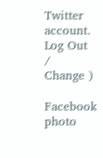Twitter account. Log Out /  Change )

Facebook photo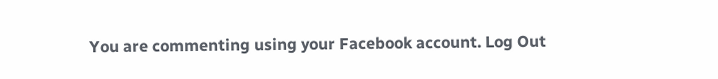You are commenting using your Facebook account. Log Out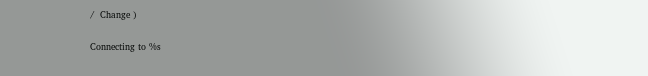/  Change )

Connecting to %s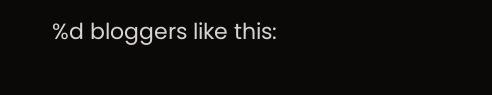%d bloggers like this: